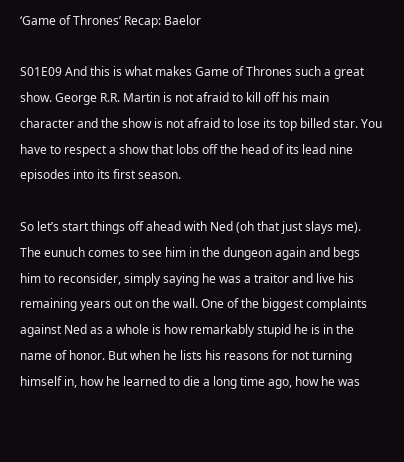‘Game of Thrones’ Recap: Baelor

S01E09 And this is what makes Game of Thrones such a great show. George R.R. Martin is not afraid to kill off his main character and the show is not afraid to lose its top billed star. You have to respect a show that lobs off the head of its lead nine episodes into its first season.

So let’s start things off ahead with Ned (oh that just slays me). The eunuch comes to see him in the dungeon again and begs him to reconsider, simply saying he was a traitor and live his remaining years out on the wall. One of the biggest complaints against Ned as a whole is how remarkably stupid he is in the name of honor. But when he lists his reasons for not turning himself in, how he learned to die a long time ago, how he was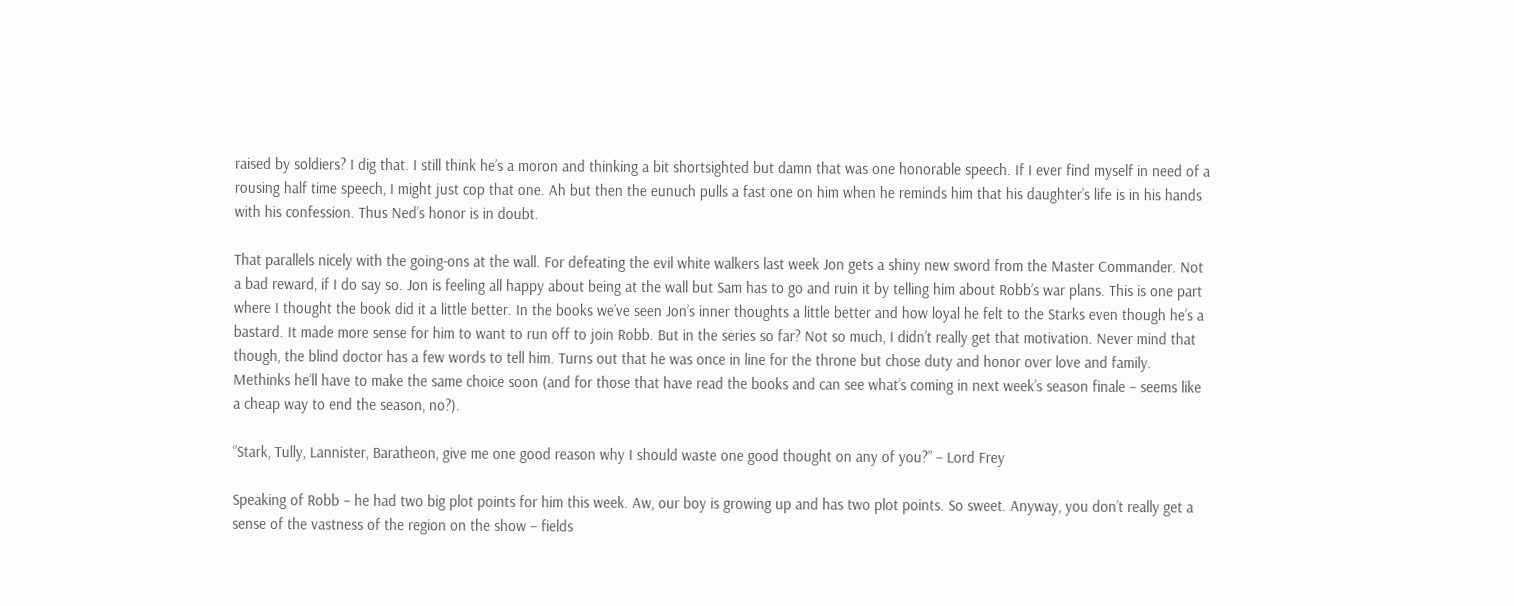raised by soldiers? I dig that. I still think he’s a moron and thinking a bit shortsighted but damn that was one honorable speech. If I ever find myself in need of a rousing half time speech, I might just cop that one. Ah but then the eunuch pulls a fast one on him when he reminds him that his daughter’s life is in his hands with his confession. Thus Ned’s honor is in doubt.

That parallels nicely with the going-ons at the wall. For defeating the evil white walkers last week Jon gets a shiny new sword from the Master Commander. Not a bad reward, if I do say so. Jon is feeling all happy about being at the wall but Sam has to go and ruin it by telling him about Robb’s war plans. This is one part where I thought the book did it a little better. In the books we’ve seen Jon’s inner thoughts a little better and how loyal he felt to the Starks even though he’s a bastard. It made more sense for him to want to run off to join Robb. But in the series so far? Not so much, I didn’t really get that motivation. Never mind that though, the blind doctor has a few words to tell him. Turns out that he was once in line for the throne but chose duty and honor over love and family. Methinks he’ll have to make the same choice soon (and for those that have read the books and can see what’s coming in next week’s season finale – seems like a cheap way to end the season, no?).

“Stark, Tully, Lannister, Baratheon, give me one good reason why I should waste one good thought on any of you?” – Lord Frey

Speaking of Robb – he had two big plot points for him this week. Aw, our boy is growing up and has two plot points. So sweet. Anyway, you don’t really get a sense of the vastness of the region on the show – fields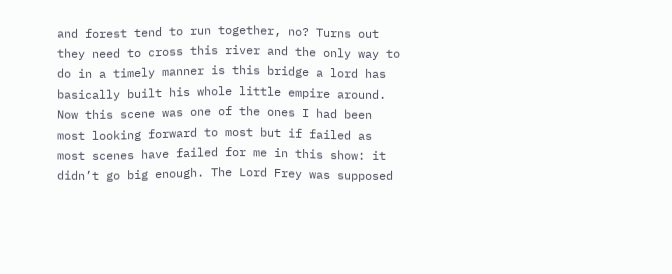and forest tend to run together, no? Turns out they need to cross this river and the only way to do in a timely manner is this bridge a lord has basically built his whole little empire around. Now this scene was one of the ones I had been most looking forward to most but if failed as most scenes have failed for me in this show: it didn’t go big enough. The Lord Frey was supposed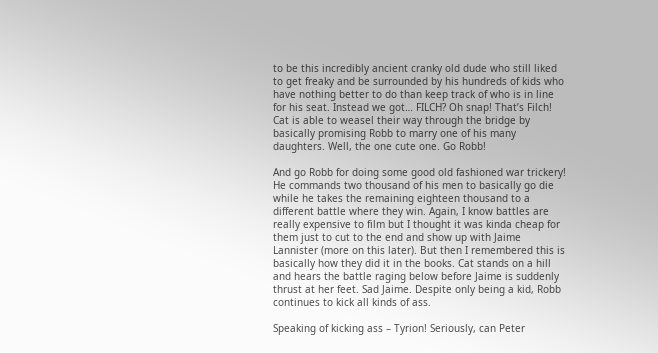to be this incredibly ancient cranky old dude who still liked to get freaky and be surrounded by his hundreds of kids who have nothing better to do than keep track of who is in line for his seat. Instead we got… FILCH? Oh snap! That’s Filch! Cat is able to weasel their way through the bridge by basically promising Robb to marry one of his many daughters. Well, the one cute one. Go Robb!

And go Robb for doing some good old fashioned war trickery! He commands two thousand of his men to basically go die while he takes the remaining eighteen thousand to a different battle where they win. Again, I know battles are really expensive to film but I thought it was kinda cheap for them just to cut to the end and show up with Jaime Lannister (more on this later). But then I remembered this is basically how they did it in the books. Cat stands on a hill and hears the battle raging below before Jaime is suddenly thrust at her feet. Sad Jaime. Despite only being a kid, Robb continues to kick all kinds of ass.

Speaking of kicking ass – Tyrion! Seriously, can Peter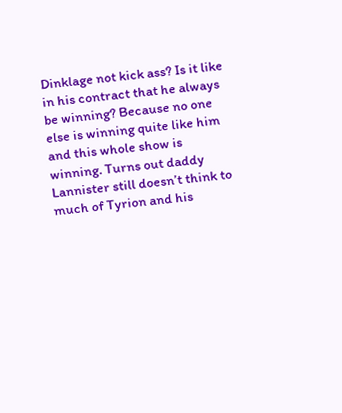Dinklage not kick ass? Is it like in his contract that he always be winning? Because no one else is winning quite like him and this whole show is winning. Turns out daddy Lannister still doesn’t think to much of Tyrion and his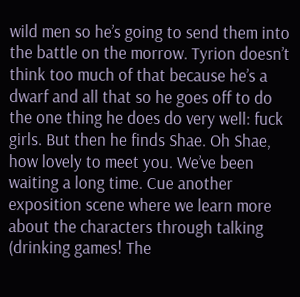wild men so he’s going to send them into the battle on the morrow. Tyrion doesn’t think too much of that because he’s a dwarf and all that so he goes off to do the one thing he does do very well: fuck girls. But then he finds Shae. Oh Shae, how lovely to meet you. We’ve been waiting a long time. Cue another exposition scene where we learn more about the characters through talking (drinking games! The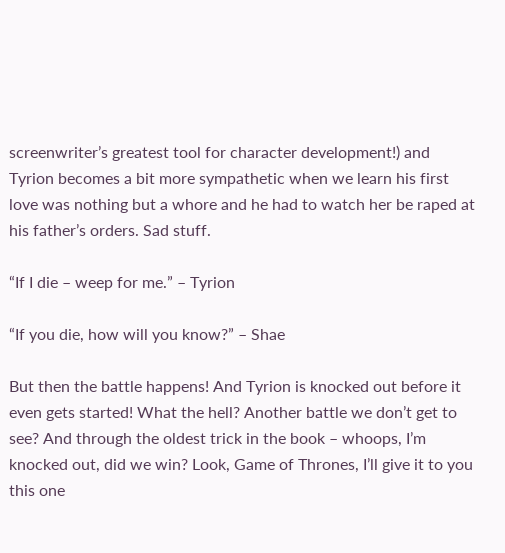screenwriter’s greatest tool for character development!) and Tyrion becomes a bit more sympathetic when we learn his first love was nothing but a whore and he had to watch her be raped at his father’s orders. Sad stuff.

“If I die – weep for me.” – Tyrion

“If you die, how will you know?” – Shae

But then the battle happens! And Tyrion is knocked out before it even gets started! What the hell? Another battle we don’t get to see? And through the oldest trick in the book – whoops, I’m knocked out, did we win? Look, Game of Thrones, I’ll give it to you this one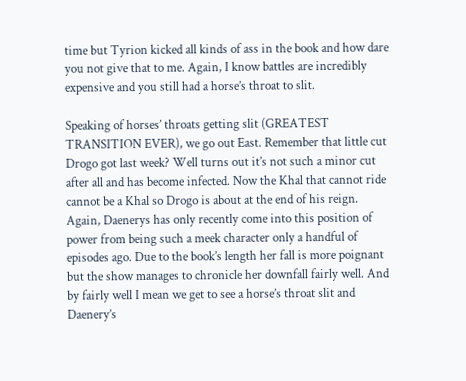time but Tyrion kicked all kinds of ass in the book and how dare you not give that to me. Again, I know battles are incredibly expensive and you still had a horse’s throat to slit.

Speaking of horses’ throats getting slit (GREATEST TRANSITION EVER), we go out East. Remember that little cut Drogo got last week? Well turns out it’s not such a minor cut after all and has become infected. Now the Khal that cannot ride cannot be a Khal so Drogo is about at the end of his reign. Again, Daenerys has only recently come into this position of power from being such a meek character only a handful of episodes ago. Due to the book’s length her fall is more poignant but the show manages to chronicle her downfall fairly well. And by fairly well I mean we get to see a horse’s throat slit and Daenery’s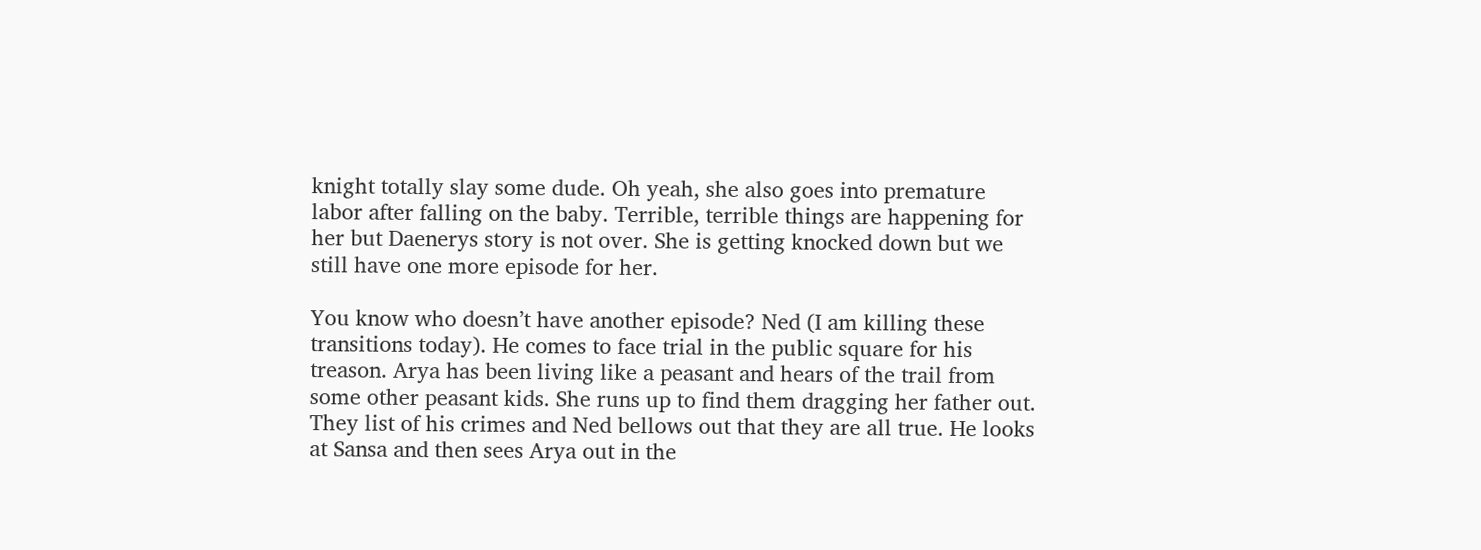knight totally slay some dude. Oh yeah, she also goes into premature labor after falling on the baby. Terrible, terrible things are happening for her but Daenerys story is not over. She is getting knocked down but we still have one more episode for her.

You know who doesn’t have another episode? Ned (I am killing these transitions today). He comes to face trial in the public square for his treason. Arya has been living like a peasant and hears of the trail from some other peasant kids. She runs up to find them dragging her father out. They list of his crimes and Ned bellows out that they are all true. He looks at Sansa and then sees Arya out in the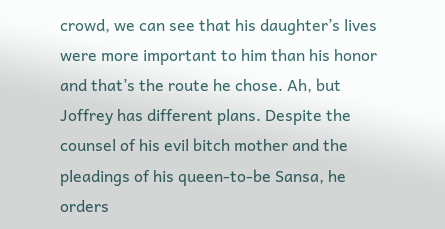crowd, we can see that his daughter’s lives were more important to him than his honor and that’s the route he chose. Ah, but Joffrey has different plans. Despite the counsel of his evil bitch mother and the pleadings of his queen-to-be Sansa, he orders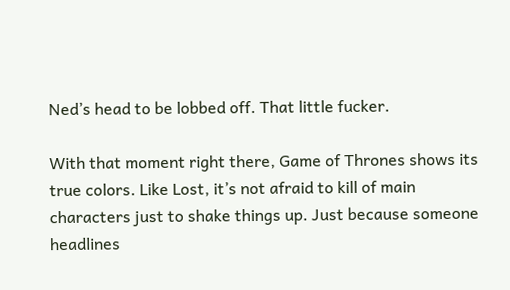Ned’s head to be lobbed off. That little fucker.

With that moment right there, Game of Thrones shows its true colors. Like Lost, it’s not afraid to kill of main characters just to shake things up. Just because someone headlines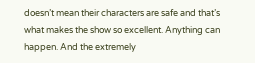doesn’t mean their characters are safe and that’s what makes the show so excellent. Anything can happen. And the extremely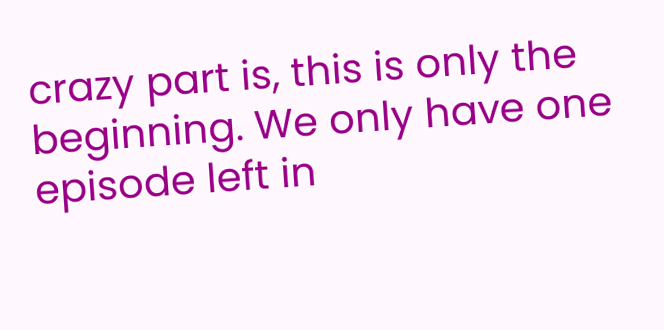crazy part is, this is only the beginning. We only have one episode left in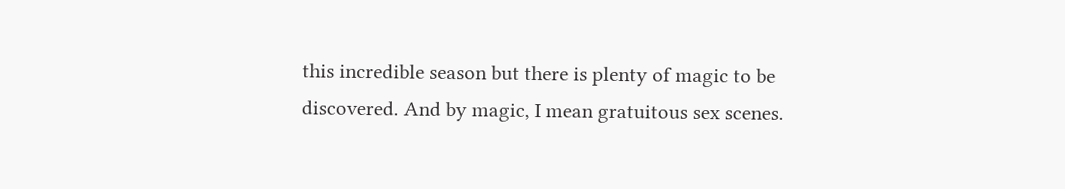this incredible season but there is plenty of magic to be discovered. And by magic, I mean gratuitous sex scenes.